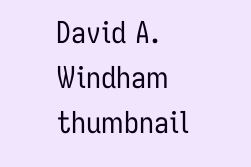David A. Windham thumbnail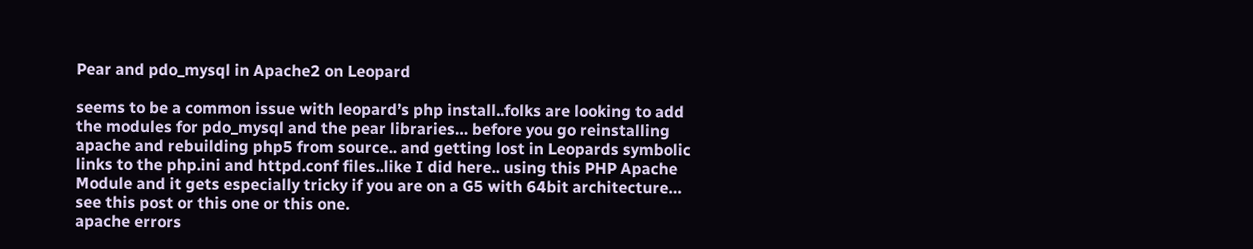Pear and pdo_mysql in Apache2 on Leopard

seems to be a common issue with leopard’s php install..folks are looking to add the modules for pdo_mysql and the pear libraries… before you go reinstalling apache and rebuilding php5 from source.. and getting lost in Leopards symbolic links to the php.ini and httpd.conf files..like I did here.. using this PHP Apache Module and it gets especially tricky if you are on a G5 with 64bit architecture… see this post or this one or this one.
apache errors